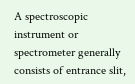A spectroscopic instrument or spectrometer generally consists of entrance slit,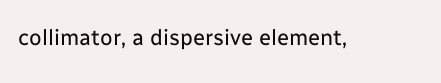collimator, a dispersive element,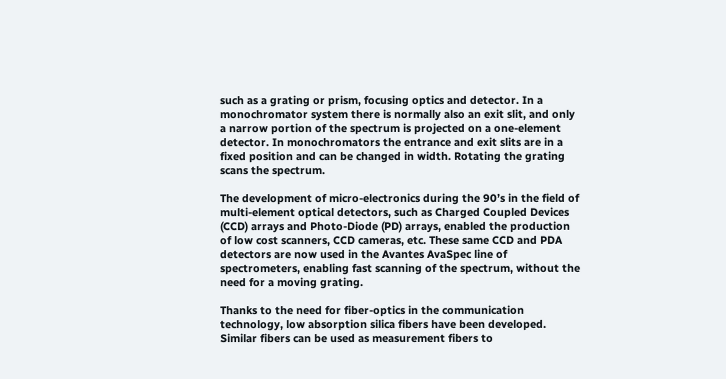such as a grating or prism, focusing optics and detector. In a monochromator system there is normally also an exit slit, and only a narrow portion of the spectrum is projected on a one-element detector. In monochromators the entrance and exit slits are in a fixed position and can be changed in width. Rotating the grating scans the spectrum.

The development of micro-electronics during the 90’s in the field of multi-element optical detectors, such as Charged Coupled Devices (CCD) arrays and Photo-Diode (PD) arrays, enabled the production of low cost scanners, CCD cameras, etc. These same CCD and PDA detectors are now used in the Avantes AvaSpec line of spectrometers, enabling fast scanning of the spectrum, without the need for a moving grating.

Thanks to the need for fiber-optics in the communication technology, low absorption silica fibers have been developed. Similar fibers can be used as measurement fibers to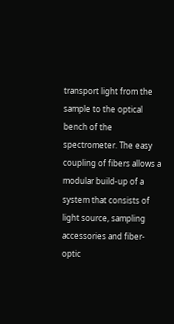transport light from the sample to the optical bench of the spectrometer. The easy coupling of fibers allows a modular build-up of a system that consists of light source, sampling accessories and fiber-optic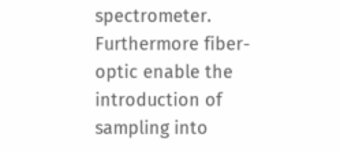spectrometer. Furthermore fiber-optic enable the introduction of sampling into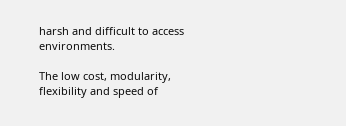harsh and difficult to access environments.

The low cost, modularity, flexibility and speed of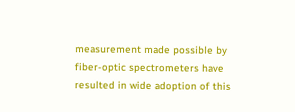measurement made possible by fiber-optic spectrometers have resulted in wide adoption of this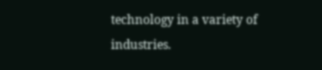technology in a variety of industries.